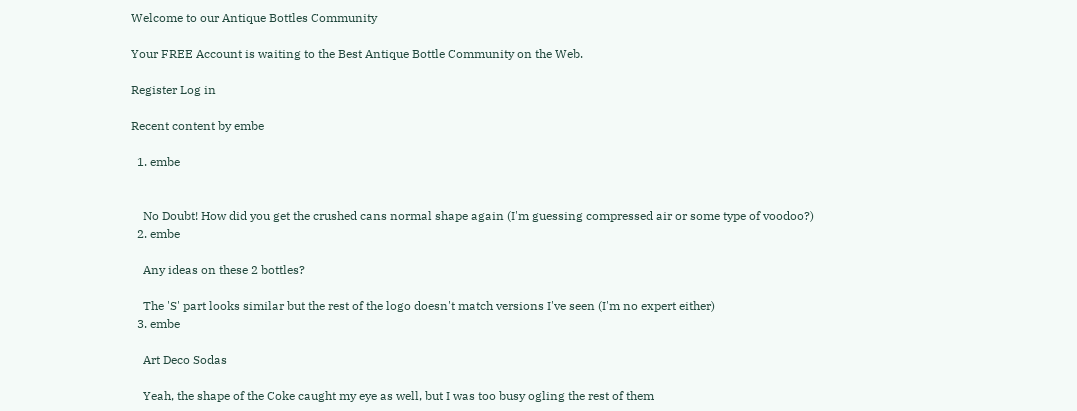Welcome to our Antique Bottles Community

Your FREE Account is waiting to the Best Antique Bottle Community on the Web.

Register Log in

Recent content by embe

  1. embe


    No Doubt! How did you get the crushed cans normal shape again (I'm guessing compressed air or some type of voodoo?)
  2. embe

    Any ideas on these 2 bottles?

    The 'S' part looks similar but the rest of the logo doesn't match versions I've seen (I'm no expert either)
  3. embe

    Art Deco Sodas

    Yeah, the shape of the Coke caught my eye as well, but I was too busy ogling the rest of them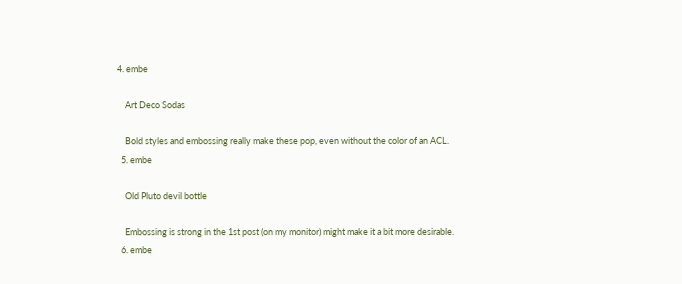4. embe

    Art Deco Sodas

    Bold styles and embossing really make these pop, even without the color of an ACL.
  5. embe

    Old Pluto devil bottle

    Embossing is strong in the 1st post (on my monitor) might make it a bit more desirable.
  6. embe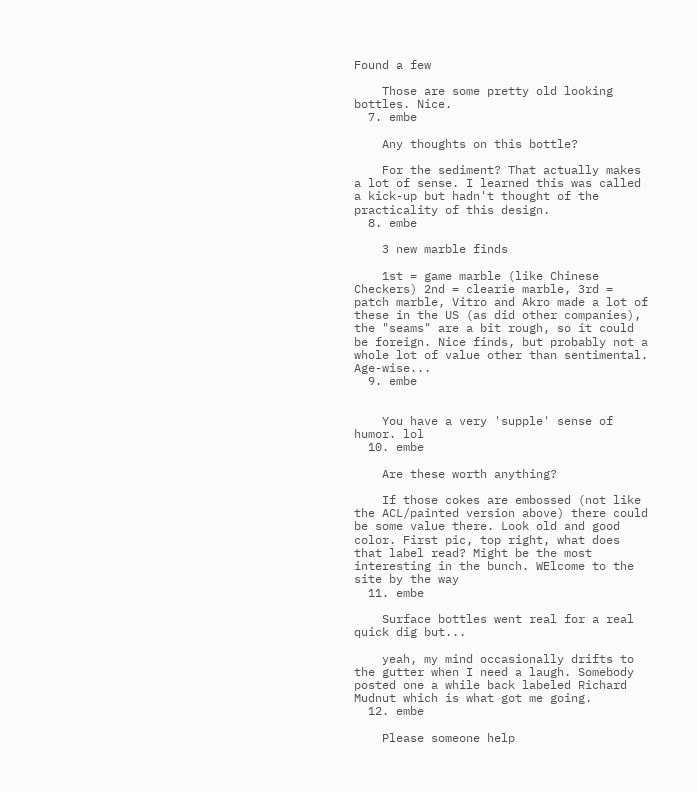Found a few

    Those are some pretty old looking bottles. Nice.
  7. embe

    Any thoughts on this bottle?

    For the sediment? That actually makes a lot of sense. I learned this was called a kick-up but hadn't thought of the practicality of this design.
  8. embe

    3 new marble finds

    1st = game marble (like Chinese Checkers) 2nd = clearie marble, 3rd = patch marble, Vitro and Akro made a lot of these in the US (as did other companies), the "seams" are a bit rough, so it could be foreign. Nice finds, but probably not a whole lot of value other than sentimental. Age-wise...
  9. embe


    You have a very 'supple' sense of humor. lol
  10. embe

    Are these worth anything?

    If those cokes are embossed (not like the ACL/painted version above) there could be some value there. Look old and good color. First pic, top right, what does that label read? Might be the most interesting in the bunch. WElcome to the site by the way
  11. embe

    Surface bottles went real for a real quick dig but...

    yeah, my mind occasionally drifts to the gutter when I need a laugh. Somebody posted one a while back labeled Richard Mudnut which is what got me going.
  12. embe

    Please someone help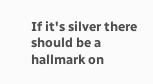If it's silver there should be a hallmark on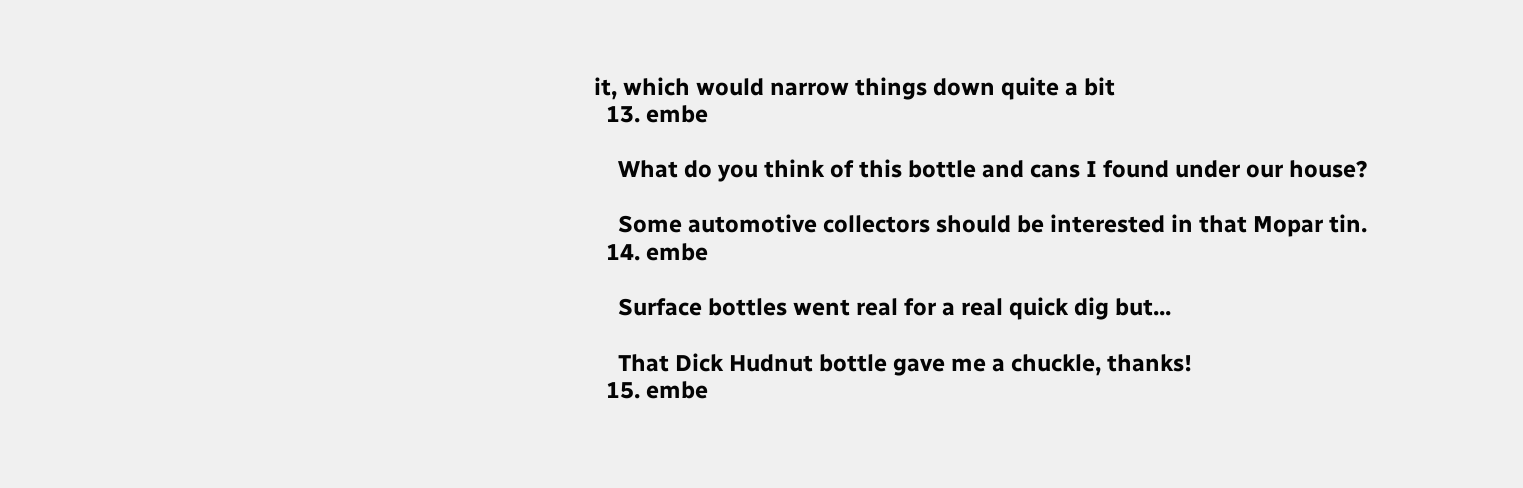it, which would narrow things down quite a bit
  13. embe

    What do you think of this bottle and cans I found under our house?

    Some automotive collectors should be interested in that Mopar tin.
  14. embe

    Surface bottles went real for a real quick dig but...

    That Dick Hudnut bottle gave me a chuckle, thanks!
  15. embe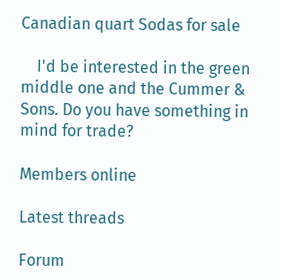Canadian quart Sodas for sale

    I'd be interested in the green middle one and the Cummer & Sons. Do you have something in mind for trade?

Members online

Latest threads

Forum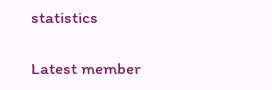statistics

Latest member